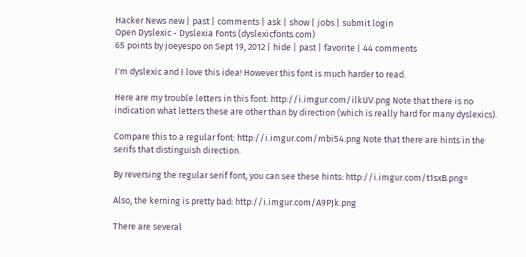Hacker News new | past | comments | ask | show | jobs | submit login
Open Dyslexic - Dyslexia Fonts (dyslexicfonts.com)
65 points by joeyespo on Sept 19, 2012 | hide | past | favorite | 44 comments

I'm dyslexic and I love this idea! However this font is much harder to read.

Here are my trouble letters in this font: http://i.imgur.com/ilkUV.png Note that there is no indication what letters these are other than by direction (which is really hard for many dyslexics).

Compare this to a regular font: http://i.imgur.com/mbi54.png Note that there are hints in the serifs that distinguish direction.

By reversing the regular serif font, you can see these hints: http://i.imgur.com/t1sxB.png=

Also, the kerning is pretty bad: http://i.imgur.com/A9PJk.png

There are several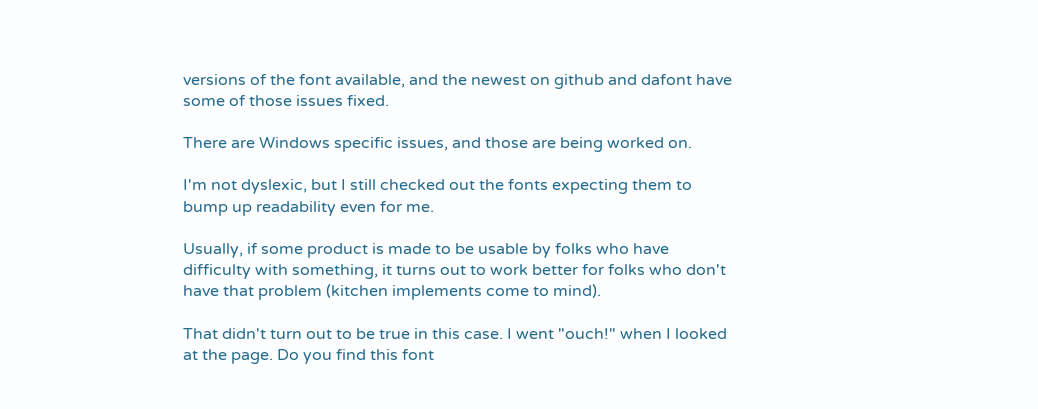versions of the font available, and the newest on github and dafont have some of those issues fixed.

There are Windows specific issues, and those are being worked on.

I'm not dyslexic, but I still checked out the fonts expecting them to bump up readability even for me.

Usually, if some product is made to be usable by folks who have difficulty with something, it turns out to work better for folks who don't have that problem (kitchen implements come to mind).

That didn't turn out to be true in this case. I went "ouch!" when I looked at the page. Do you find this font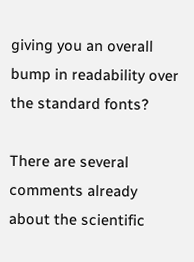giving you an overall bump in readability over the standard fonts?

There are several comments already about the scientific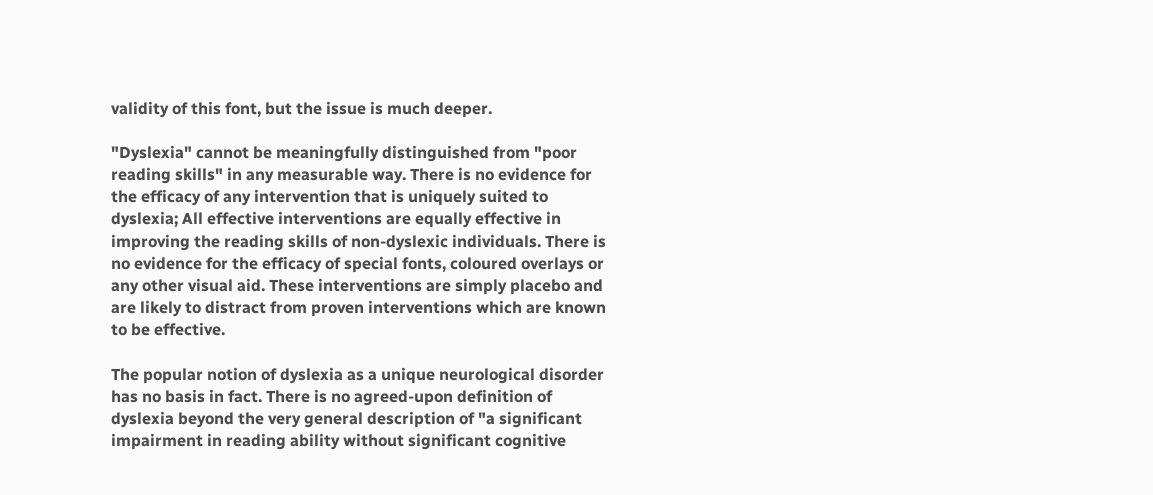validity of this font, but the issue is much deeper.

"Dyslexia" cannot be meaningfully distinguished from "poor reading skills" in any measurable way. There is no evidence for the efficacy of any intervention that is uniquely suited to dyslexia; All effective interventions are equally effective in improving the reading skills of non-dyslexic individuals. There is no evidence for the efficacy of special fonts, coloured overlays or any other visual aid. These interventions are simply placebo and are likely to distract from proven interventions which are known to be effective.

The popular notion of dyslexia as a unique neurological disorder has no basis in fact. There is no agreed-upon definition of dyslexia beyond the very general description of "a significant impairment in reading ability without significant cognitive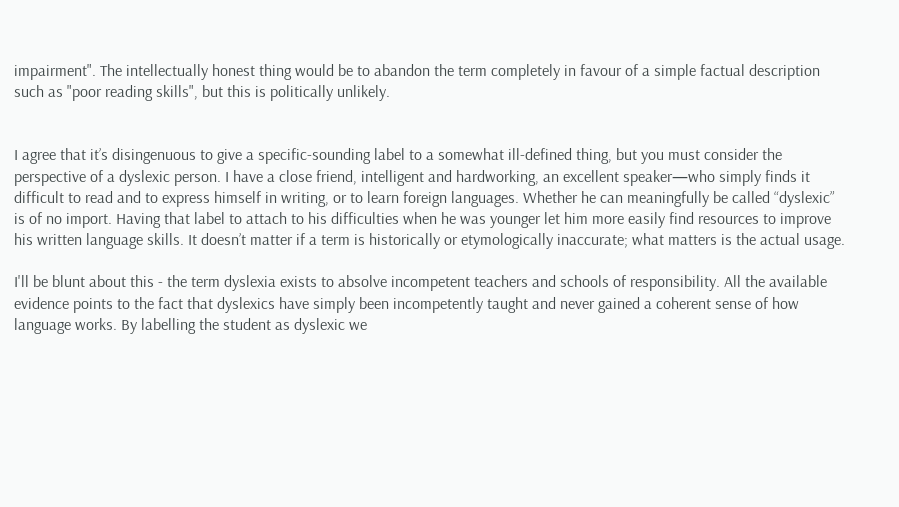impairment". The intellectually honest thing would be to abandon the term completely in favour of a simple factual description such as "poor reading skills", but this is politically unlikely.


I agree that it’s disingenuous to give a specific-sounding label to a somewhat ill-defined thing, but you must consider the perspective of a dyslexic person. I have a close friend, intelligent and hardworking, an excellent speaker—who simply finds it difficult to read and to express himself in writing, or to learn foreign languages. Whether he can meaningfully be called “dyslexic” is of no import. Having that label to attach to his difficulties when he was younger let him more easily find resources to improve his written language skills. It doesn’t matter if a term is historically or etymologically inaccurate; what matters is the actual usage.

I'll be blunt about this - the term dyslexia exists to absolve incompetent teachers and schools of responsibility. All the available evidence points to the fact that dyslexics have simply been incompetently taught and never gained a coherent sense of how language works. By labelling the student as dyslexic we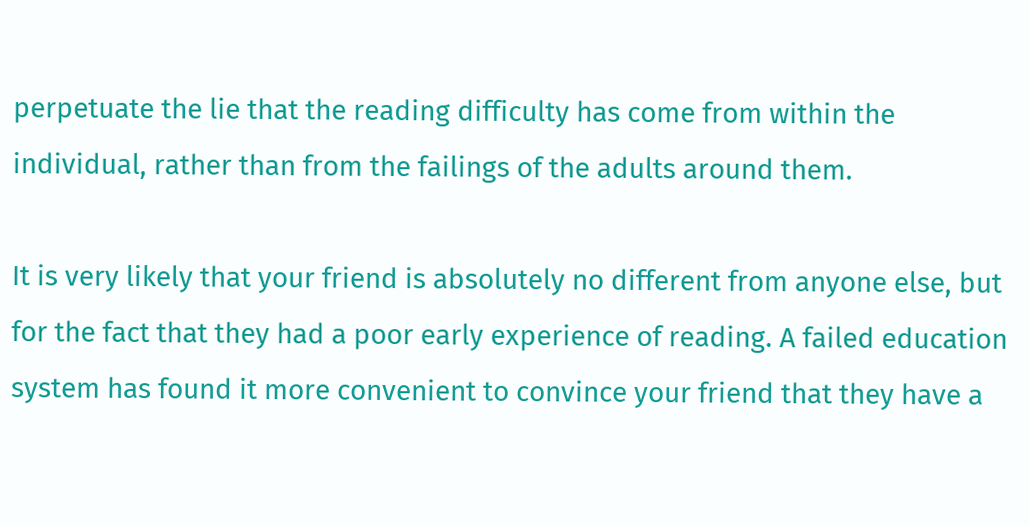perpetuate the lie that the reading difficulty has come from within the individual, rather than from the failings of the adults around them.

It is very likely that your friend is absolutely no different from anyone else, but for the fact that they had a poor early experience of reading. A failed education system has found it more convenient to convince your friend that they have a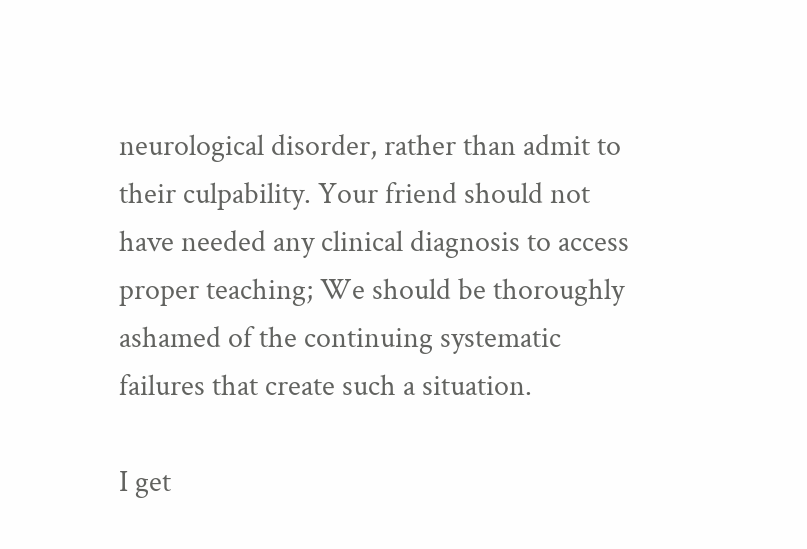neurological disorder, rather than admit to their culpability. Your friend should not have needed any clinical diagnosis to access proper teaching; We should be thoroughly ashamed of the continuing systematic failures that create such a situation.

I get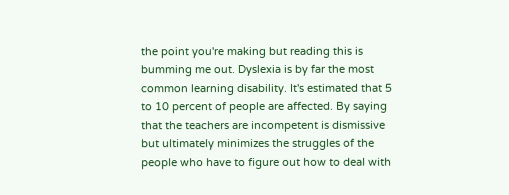the point you're making but reading this is bumming me out. Dyslexia is by far the most common learning disability. It's estimated that 5 to 10 percent of people are affected. By saying that the teachers are incompetent is dismissive but ultimately minimizes the struggles of the people who have to figure out how to deal with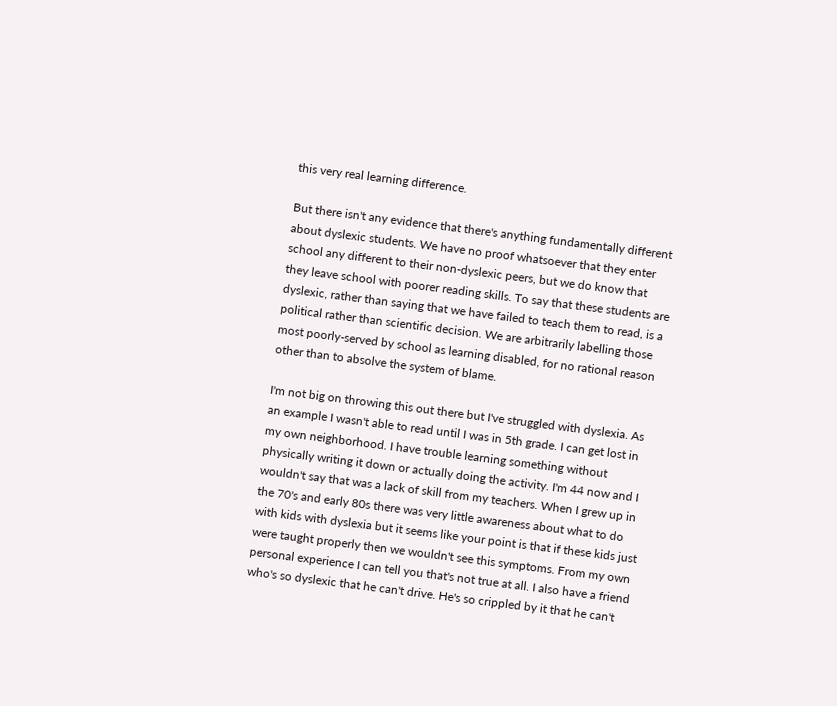this very real learning difference.

But there isn't any evidence that there's anything fundamentally different about dyslexic students. We have no proof whatsoever that they enter school any different to their non-dyslexic peers, but we do know that they leave school with poorer reading skills. To say that these students are dyslexic, rather than saying that we have failed to teach them to read, is a political rather than scientific decision. We are arbitrarily labelling those most poorly-served by school as learning disabled, for no rational reason other than to absolve the system of blame.

I'm not big on throwing this out there but I've struggled with dyslexia. As an example I wasn't able to read until I was in 5th grade. I can get lost in my own neighborhood. I have trouble learning something without physically writing it down or actually doing the activity. I'm 44 now and I wouldn't say that was a lack of skill from my teachers. When I grew up in the 70's and early 80s there was very little awareness about what to do with kids with dyslexia but it seems like your point is that if these kids just were taught properly then we wouldn't see this symptoms. From my own personal experience I can tell you that's not true at all. I also have a friend who's so dyslexic that he can't drive. He's so crippled by it that he can't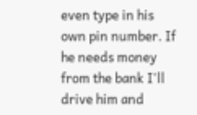even type in his own pin number. If he needs money from the bank I'll drive him and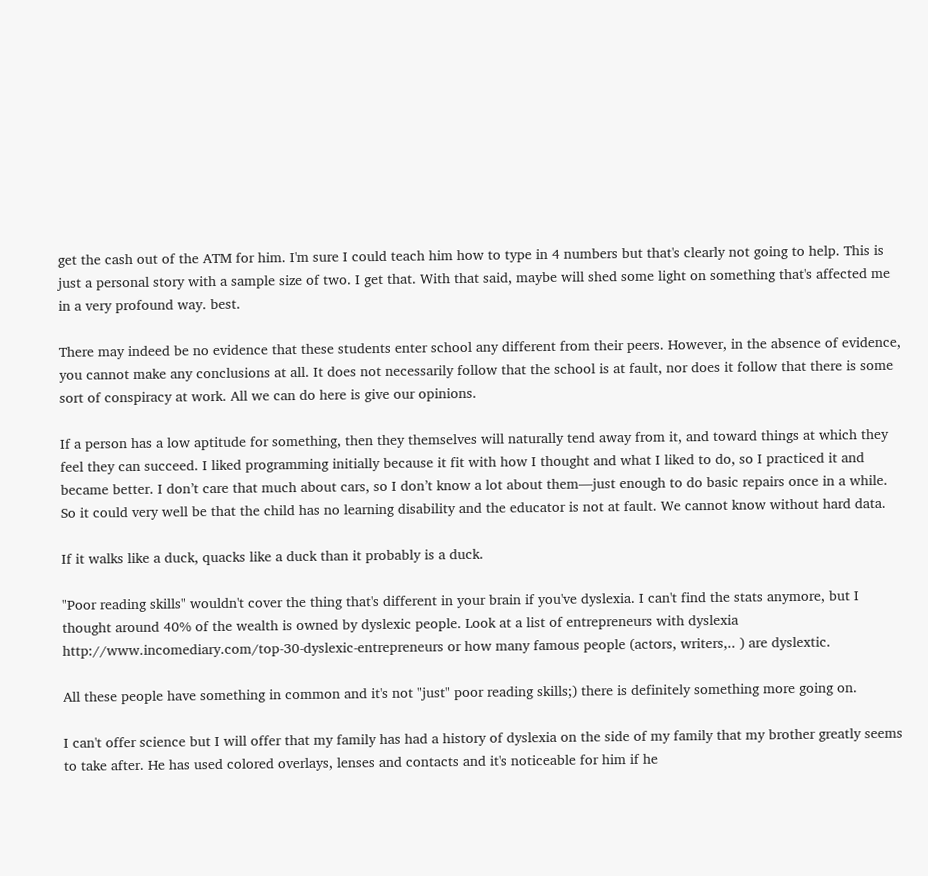get the cash out of the ATM for him. I'm sure I could teach him how to type in 4 numbers but that's clearly not going to help. This is just a personal story with a sample size of two. I get that. With that said, maybe will shed some light on something that's affected me in a very profound way. best.

There may indeed be no evidence that these students enter school any different from their peers. However, in the absence of evidence, you cannot make any conclusions at all. It does not necessarily follow that the school is at fault, nor does it follow that there is some sort of conspiracy at work. All we can do here is give our opinions.

If a person has a low aptitude for something, then they themselves will naturally tend away from it, and toward things at which they feel they can succeed. I liked programming initially because it fit with how I thought and what I liked to do, so I practiced it and became better. I don’t care that much about cars, so I don’t know a lot about them—just enough to do basic repairs once in a while. So it could very well be that the child has no learning disability and the educator is not at fault. We cannot know without hard data.

If it walks like a duck, quacks like a duck than it probably is a duck.

"Poor reading skills" wouldn't cover the thing that's different in your brain if you've dyslexia. I can't find the stats anymore, but I thought around 40% of the wealth is owned by dyslexic people. Look at a list of entrepreneurs with dyslexia http://www.incomediary.com/top-30-dyslexic-entrepreneurs or how many famous people (actors, writers,.. ) are dyslextic.

All these people have something in common and it's not "just" poor reading skills;) there is definitely something more going on.

I can't offer science but I will offer that my family has had a history of dyslexia on the side of my family that my brother greatly seems to take after. He has used colored overlays, lenses and contacts and it's noticeable for him if he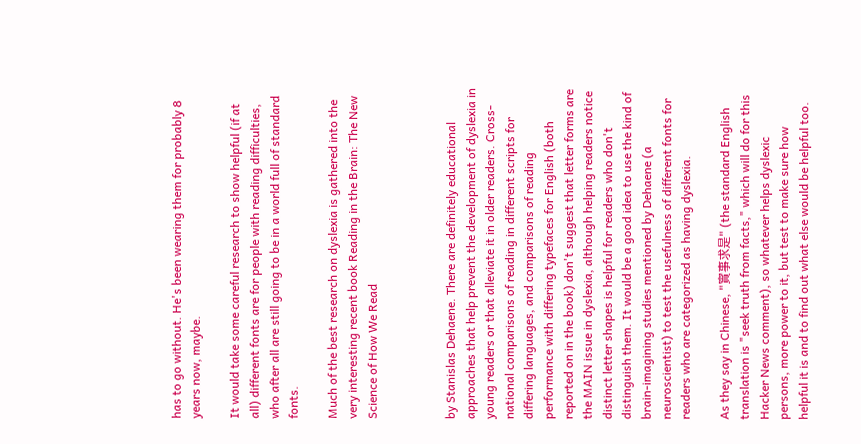has to go without. He's been wearing them for probably 8 years now, maybe.

It would take some careful research to show helpful (if at all) different fonts are for people with reading difficulties, who after all are still going to be in a world full of standard fonts.

Much of the best research on dyslexia is gathered into the very interesting recent book Reading in the Brain: The New Science of How We Read



by Stanislas Dehaene. There are definitely educational approaches that help prevent the development of dyslexia in young readers or that alleviate it in older readers. Cross-national comparisons of reading in different scripts for differing languages, and comparisons of reading performance with differing typefaces for English (both reported on in the book) don't suggest that letter forms are the MAIN issue in dyslexia, although helping readers notice distinct letter shapes is helpful for readers who don't distinguish them. It would be a good idea to use the kind of brain-imagining studies mentioned by Dehaene (a neuroscientist) to test the usefulness of different fonts for readers who are categorized as having dyslexia.

As they say in Chinese, "實事求是" (the standard English translation is "seek truth from facts," which will do for this Hacker News comment), so whatever helps dyslexic persons, more power to it, but test to make sure how helpful it is and to find out what else would be helpful too.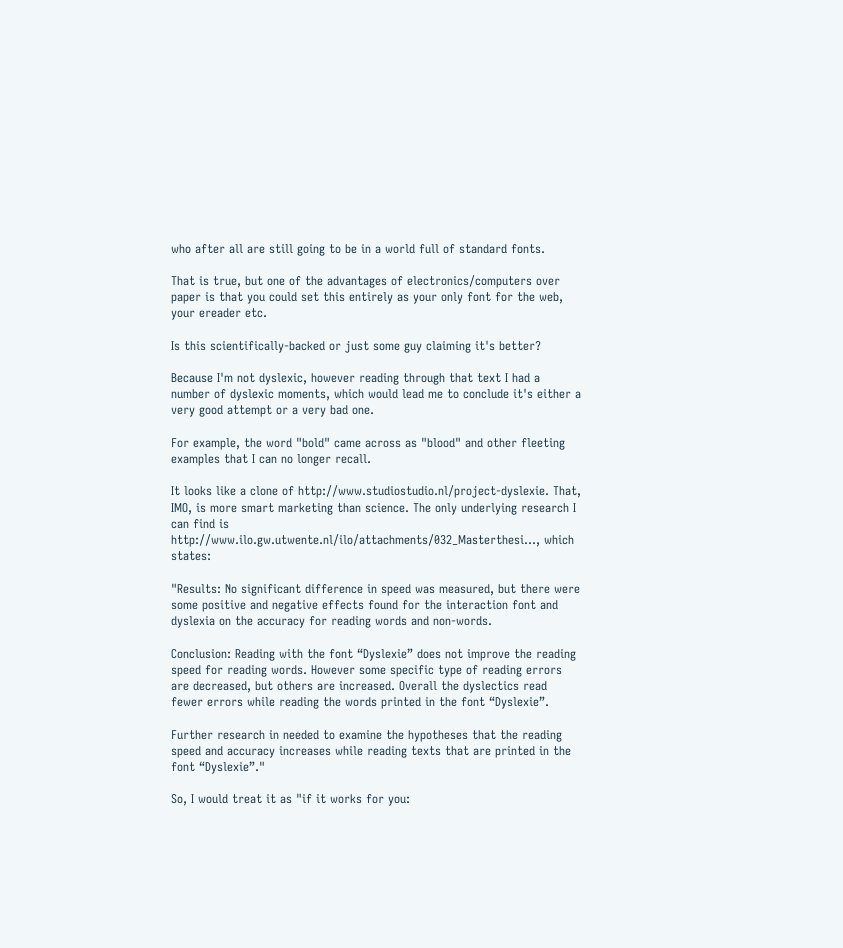who after all are still going to be in a world full of standard fonts.

That is true, but one of the advantages of electronics/computers over paper is that you could set this entirely as your only font for the web, your ereader etc.

Is this scientifically-backed or just some guy claiming it's better?

Because I'm not dyslexic, however reading through that text I had a number of dyslexic moments, which would lead me to conclude it's either a very good attempt or a very bad one.

For example, the word "bold" came across as "blood" and other fleeting examples that I can no longer recall.

It looks like a clone of http://www.studiostudio.nl/project-dyslexie. That, IMO, is more smart marketing than science. The only underlying research I can find is http://www.ilo.gw.utwente.nl/ilo/attachments/032_Masterthesi..., which states:

"Results: No significant difference in speed was measured, but there were some positive and negative effects found for the interaction font and dyslexia on the accuracy for reading words and non-words.

Conclusion: Reading with the font “Dyslexie” does not improve the reading speed for reading words. However some specific type of reading errors are decreased, but others are increased. Overall the dyslectics read fewer errors while reading the words printed in the font “Dyslexie”.

Further research in needed to examine the hypotheses that the reading speed and accuracy increases while reading texts that are printed in the font “Dyslexie”."

So, I would treat it as "if it works for you: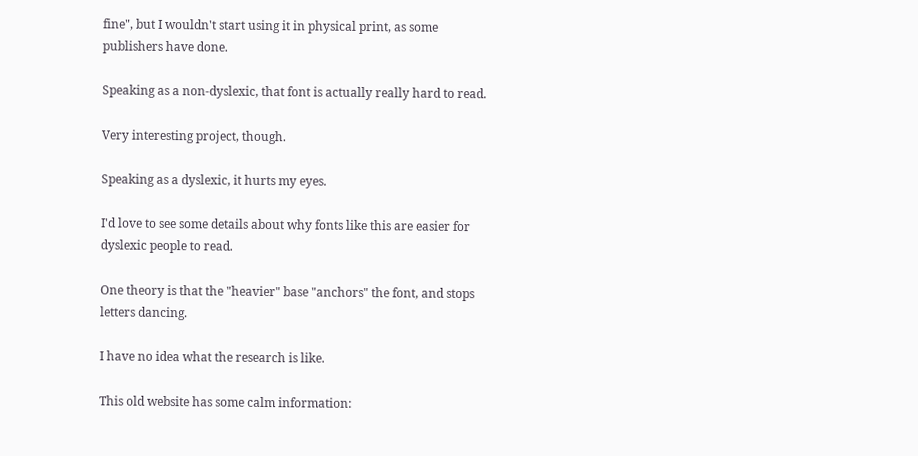fine", but I wouldn't start using it in physical print, as some publishers have done.

Speaking as a non-dyslexic, that font is actually really hard to read.

Very interesting project, though.

Speaking as a dyslexic, it hurts my eyes.

I'd love to see some details about why fonts like this are easier for dyslexic people to read.

One theory is that the "heavier" base "anchors" the font, and stops letters dancing.

I have no idea what the research is like.

This old website has some calm information: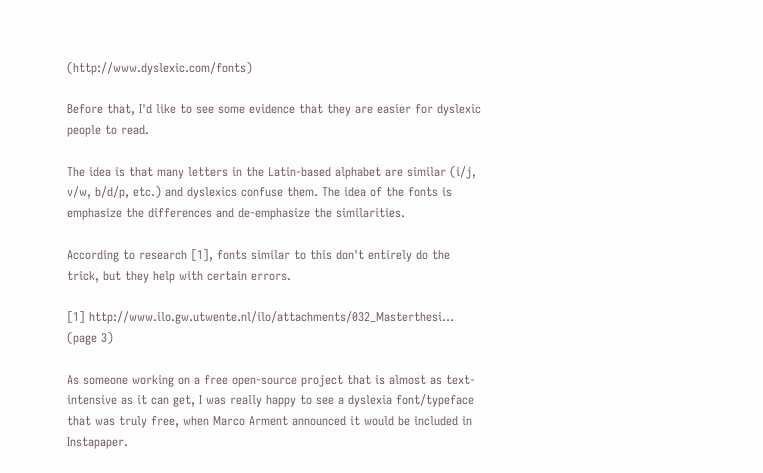(http://www.dyslexic.com/fonts)

Before that, I'd like to see some evidence that they are easier for dyslexic people to read.

The idea is that many letters in the Latin-based alphabet are similar (i/j, v/w, b/d/p, etc.) and dyslexics confuse them. The idea of the fonts is emphasize the differences and de-emphasize the similarities.

According to research [1], fonts similar to this don't entirely do the trick, but they help with certain errors.

[1] http://www.ilo.gw.utwente.nl/ilo/attachments/032_Masterthesi... (page 3)

As someone working on a free open-source project that is almost as text-intensive as it can get, I was really happy to see a dyslexia font/typeface that was truly free, when Marco Arment announced it would be included in Instapaper.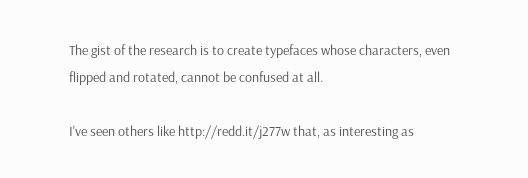The gist of the research is to create typefaces whose characters, even flipped and rotated, cannot be confused at all.

I've seen others like http://redd.it/j277w that, as interesting as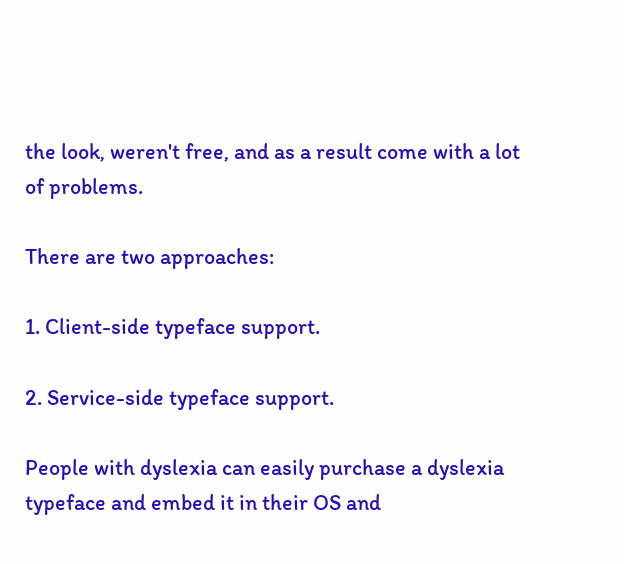the look, weren't free, and as a result come with a lot of problems.

There are two approaches:

1. Client-side typeface support.

2. Service-side typeface support.

People with dyslexia can easily purchase a dyslexia typeface and embed it in their OS and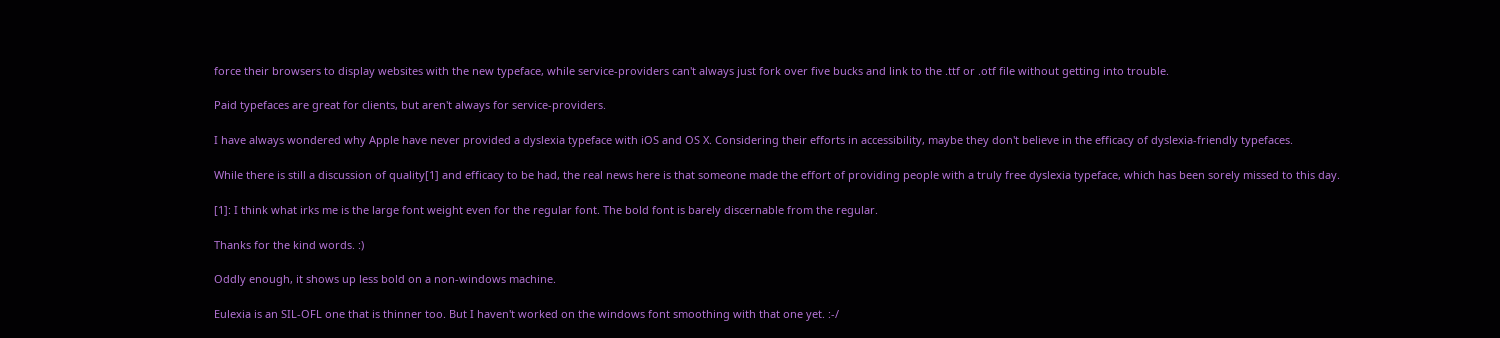force their browsers to display websites with the new typeface, while service-providers can't always just fork over five bucks and link to the .ttf or .otf file without getting into trouble.

Paid typefaces are great for clients, but aren't always for service-providers.

I have always wondered why Apple have never provided a dyslexia typeface with iOS and OS X. Considering their efforts in accessibility, maybe they don't believe in the efficacy of dyslexia-friendly typefaces.

While there is still a discussion of quality[1] and efficacy to be had, the real news here is that someone made the effort of providing people with a truly free dyslexia typeface, which has been sorely missed to this day.

[1]: I think what irks me is the large font weight even for the regular font. The bold font is barely discernable from the regular.

Thanks for the kind words. :)

Oddly enough, it shows up less bold on a non-windows machine.

Eulexia is an SIL-OFL one that is thinner too. But I haven't worked on the windows font smoothing with that one yet. :-/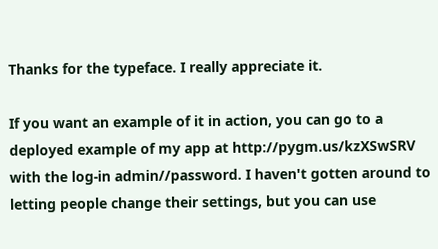Thanks for the typeface. I really appreciate it.

If you want an example of it in action, you can go to a deployed example of my app at http://pygm.us/kzXSwSRV with the log-in admin//password. I haven't gotten around to letting people change their settings, but you can use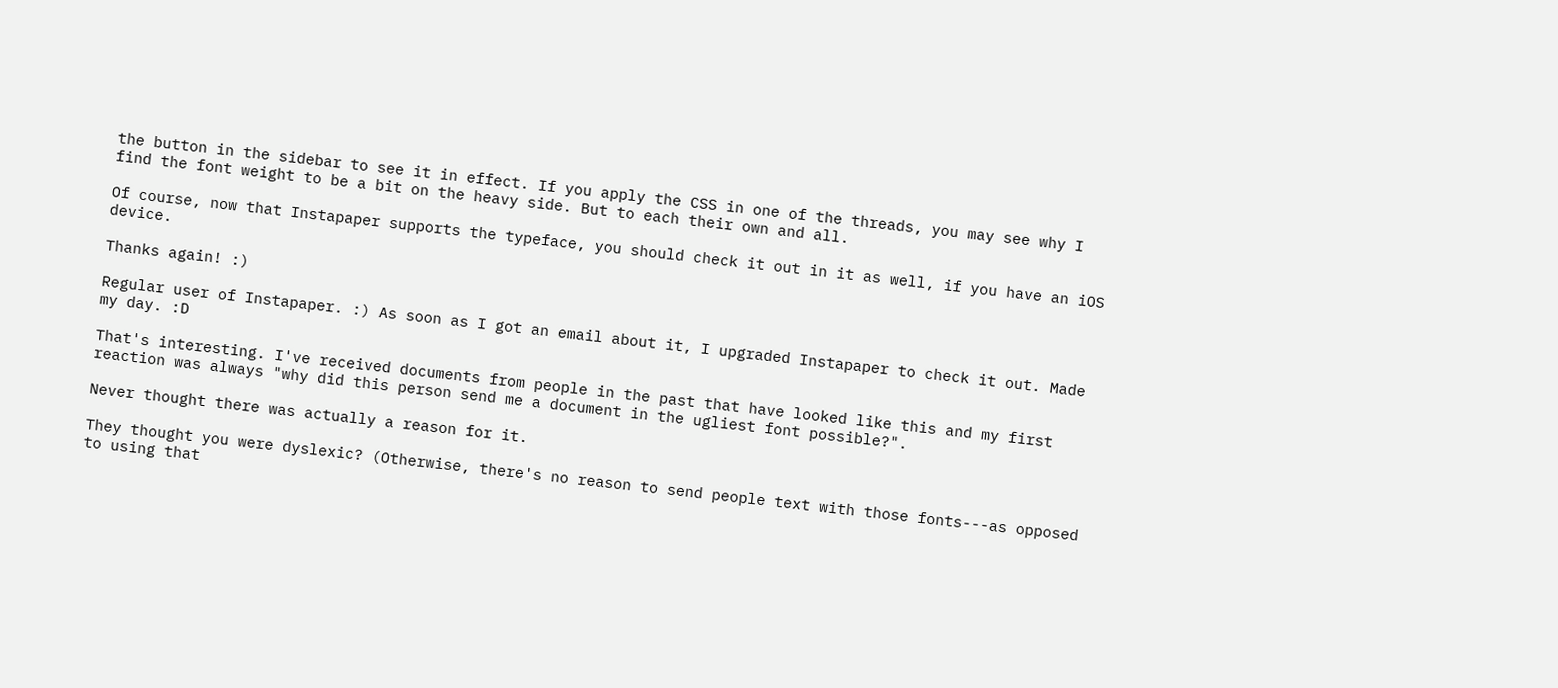the button in the sidebar to see it in effect. If you apply the CSS in one of the threads, you may see why I find the font weight to be a bit on the heavy side. But to each their own and all.

Of course, now that Instapaper supports the typeface, you should check it out in it as well, if you have an iOS device.

Thanks again! :)

Regular user of Instapaper. :) As soon as I got an email about it, I upgraded Instapaper to check it out. Made my day. :D

That's interesting. I've received documents from people in the past that have looked like this and my first reaction was always "why did this person send me a document in the ugliest font possible?".

Never thought there was actually a reason for it.

They thought you were dyslexic? (Otherwise, there's no reason to send people text with those fonts---as opposed to using that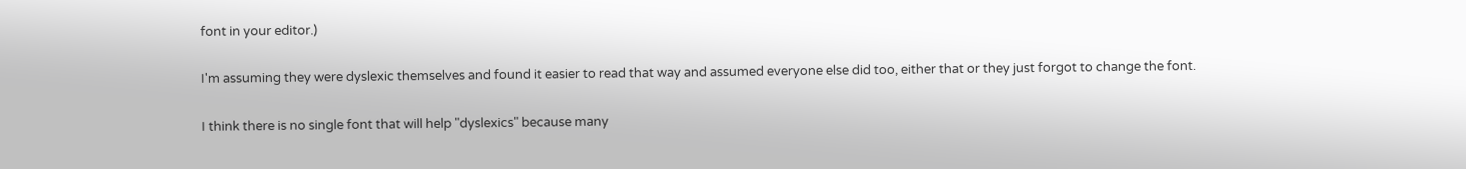font in your editor.)

I'm assuming they were dyslexic themselves and found it easier to read that way and assumed everyone else did too, either that or they just forgot to change the font.

I think there is no single font that will help "dyslexics" because many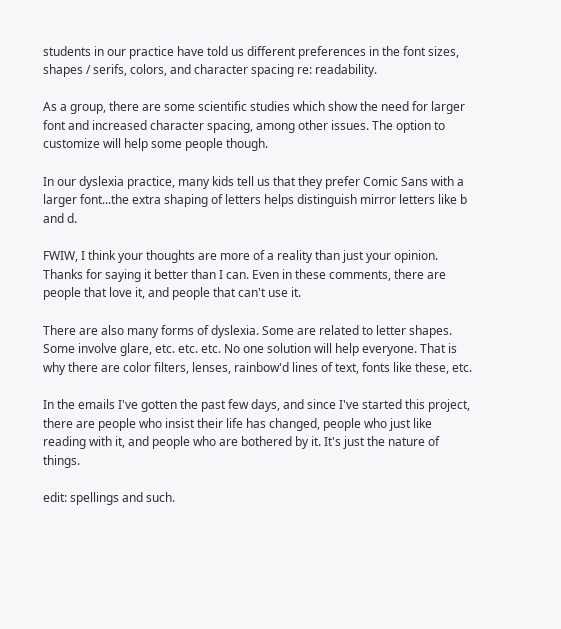students in our practice have told us different preferences in the font sizes, shapes / serifs, colors, and character spacing re: readability.

As a group, there are some scientific studies which show the need for larger font and increased character spacing, among other issues. The option to customize will help some people though.

In our dyslexia practice, many kids tell us that they prefer Comic Sans with a larger font...the extra shaping of letters helps distinguish mirror letters like b and d.

FWIW, I think your thoughts are more of a reality than just your opinion. Thanks for saying it better than I can. Even in these comments, there are people that love it, and people that can't use it.

There are also many forms of dyslexia. Some are related to letter shapes. Some involve glare, etc. etc. etc. No one solution will help everyone. That is why there are color filters, lenses, rainbow'd lines of text, fonts like these, etc.

In the emails I've gotten the past few days, and since I've started this project, there are people who insist their life has changed, people who just like reading with it, and people who are bothered by it. It's just the nature of things.

edit: spellings and such.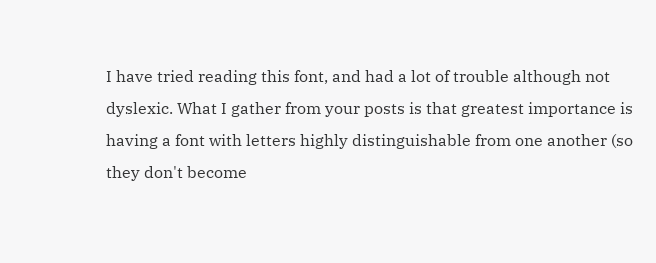I have tried reading this font, and had a lot of trouble although not dyslexic. What I gather from your posts is that greatest importance is having a font with letters highly distinguishable from one another (so they don't become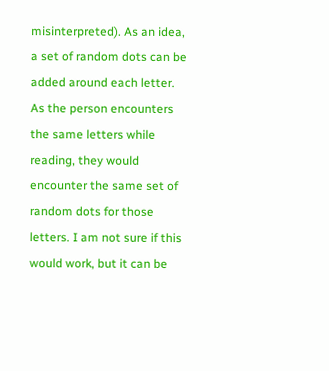misinterpreted). As an idea, a set of random dots can be added around each letter. As the person encounters the same letters while reading, they would encounter the same set of random dots for those letters. I am not sure if this would work, but it can be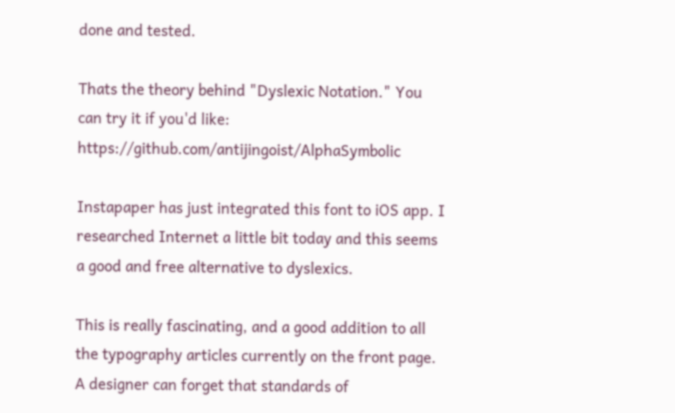done and tested.

Thats the theory behind "Dyslexic Notation." You can try it if you'd like: https://github.com/antijingoist/AlphaSymbolic

Instapaper has just integrated this font to iOS app. I researched Internet a little bit today and this seems a good and free alternative to dyslexics.

This is really fascinating, and a good addition to all the typography articles currently on the front page. A designer can forget that standards of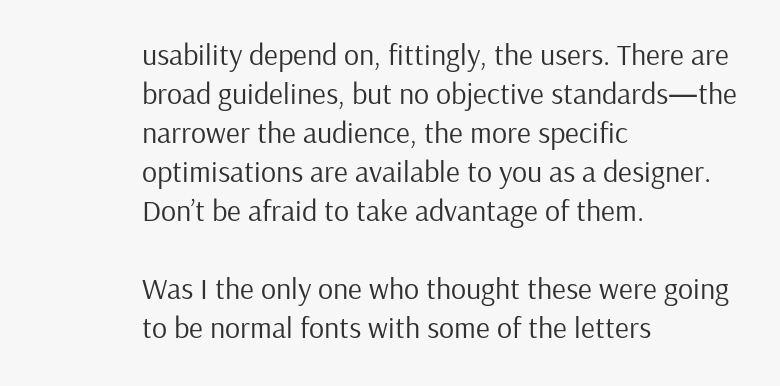usability depend on, fittingly, the users. There are broad guidelines, but no objective standards—the narrower the audience, the more specific optimisations are available to you as a designer. Don’t be afraid to take advantage of them.

Was I the only one who thought these were going to be normal fonts with some of the letters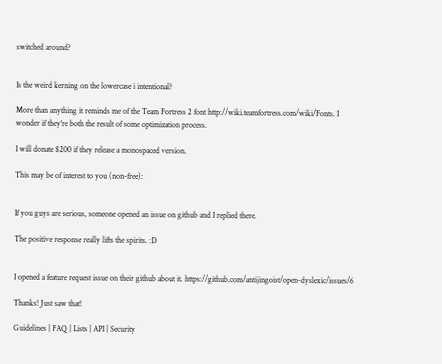switched around?


Is the weird kerning on the lowercase i intentional?

More than anything it reminds me of the Team Fortress 2 font http://wiki.teamfortress.com/wiki/Fonts. I wonder if they're both the result of some optimization process.

I will donate $200 if they release a monospaced version.

This may be of interest to you (non-free):


If you guys are serious, someone opened an issue on github and I replied there.

The positive response really lifts the spirits. :D


I opened a feature request issue on their github about it. https://github.com/antijingoist/open-dyslexic/issues/6

Thanks! Just saw that!

Guidelines | FAQ | Lists | API | Security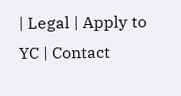| Legal | Apply to YC | Contact